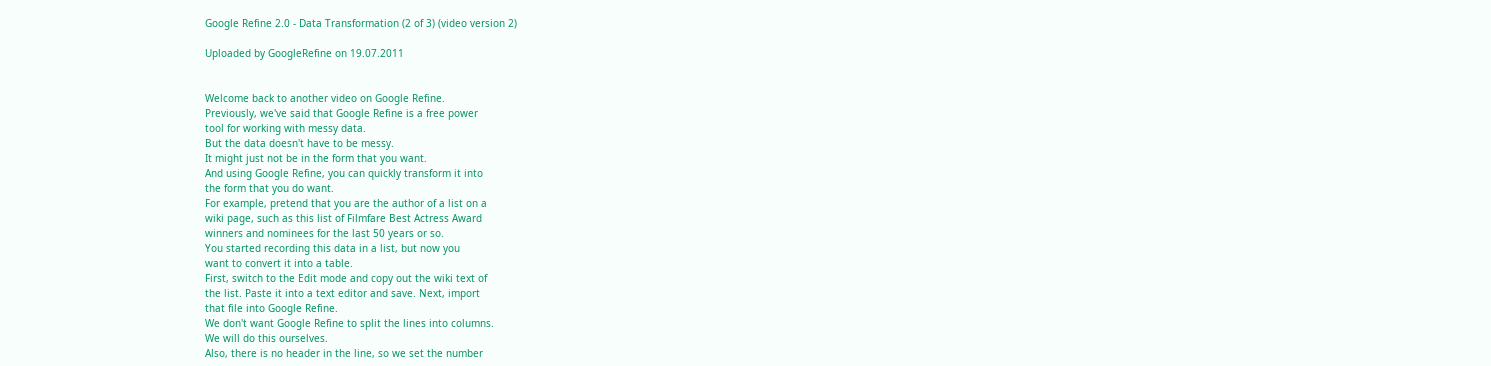Google Refine 2.0 - Data Transformation (2 of 3) (video version 2)

Uploaded by GoogleRefine on 19.07.2011


Welcome back to another video on Google Refine.
Previously, we've said that Google Refine is a free power
tool for working with messy data.
But the data doesn't have to be messy.
It might just not be in the form that you want.
And using Google Refine, you can quickly transform it into
the form that you do want.
For example, pretend that you are the author of a list on a
wiki page, such as this list of Filmfare Best Actress Award
winners and nominees for the last 50 years or so.
You started recording this data in a list, but now you
want to convert it into a table.
First, switch to the Edit mode and copy out the wiki text of
the list. Paste it into a text editor and save. Next, import
that file into Google Refine.
We don't want Google Refine to split the lines into columns.
We will do this ourselves.
Also, there is no header in the line, so we set the number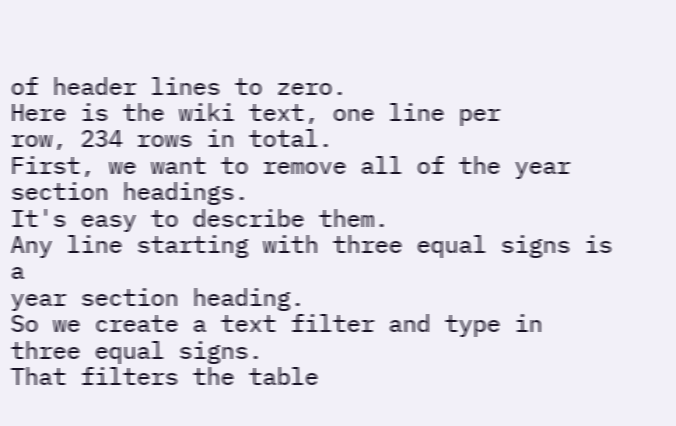of header lines to zero.
Here is the wiki text, one line per
row, 234 rows in total.
First, we want to remove all of the year section headings.
It's easy to describe them.
Any line starting with three equal signs is a
year section heading.
So we create a text filter and type in three equal signs.
That filters the table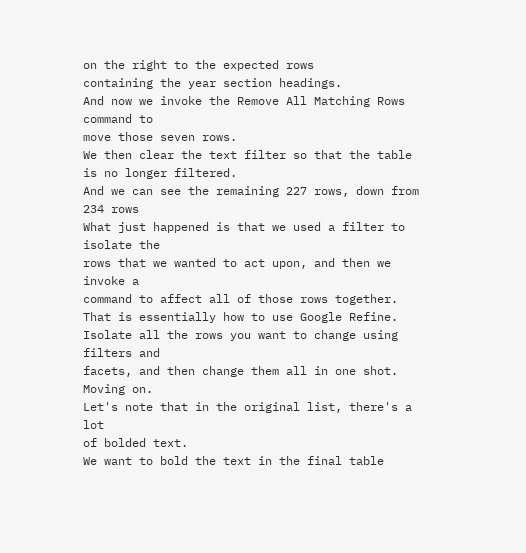on the right to the expected rows
containing the year section headings.
And now we invoke the Remove All Matching Rows command to
move those seven rows.
We then clear the text filter so that the table
is no longer filtered.
And we can see the remaining 227 rows, down from 234 rows
What just happened is that we used a filter to isolate the
rows that we wanted to act upon, and then we invoke a
command to affect all of those rows together.
That is essentially how to use Google Refine.
Isolate all the rows you want to change using filters and
facets, and then change them all in one shot.
Moving on.
Let's note that in the original list, there's a lot
of bolded text.
We want to bold the text in the final table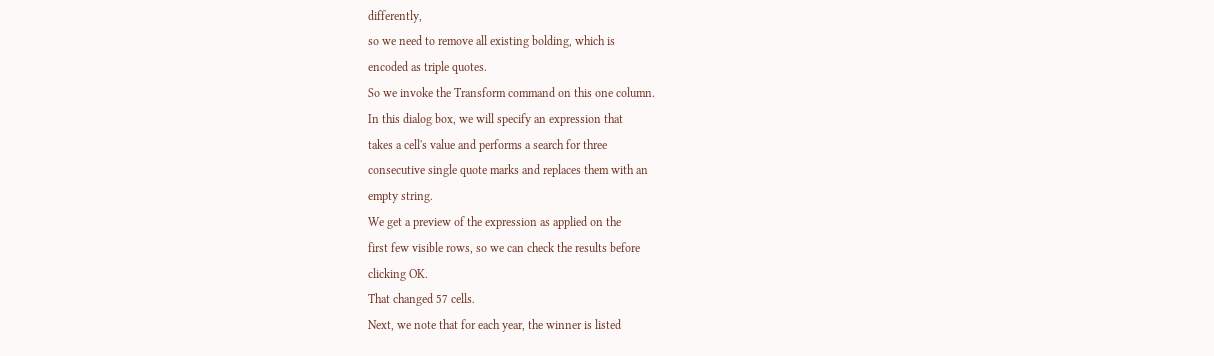differently,
so we need to remove all existing bolding, which is
encoded as triple quotes.
So we invoke the Transform command on this one column.
In this dialog box, we will specify an expression that
takes a cell's value and performs a search for three
consecutive single quote marks and replaces them with an
empty string.
We get a preview of the expression as applied on the
first few visible rows, so we can check the results before
clicking OK.
That changed 57 cells.
Next, we note that for each year, the winner is listed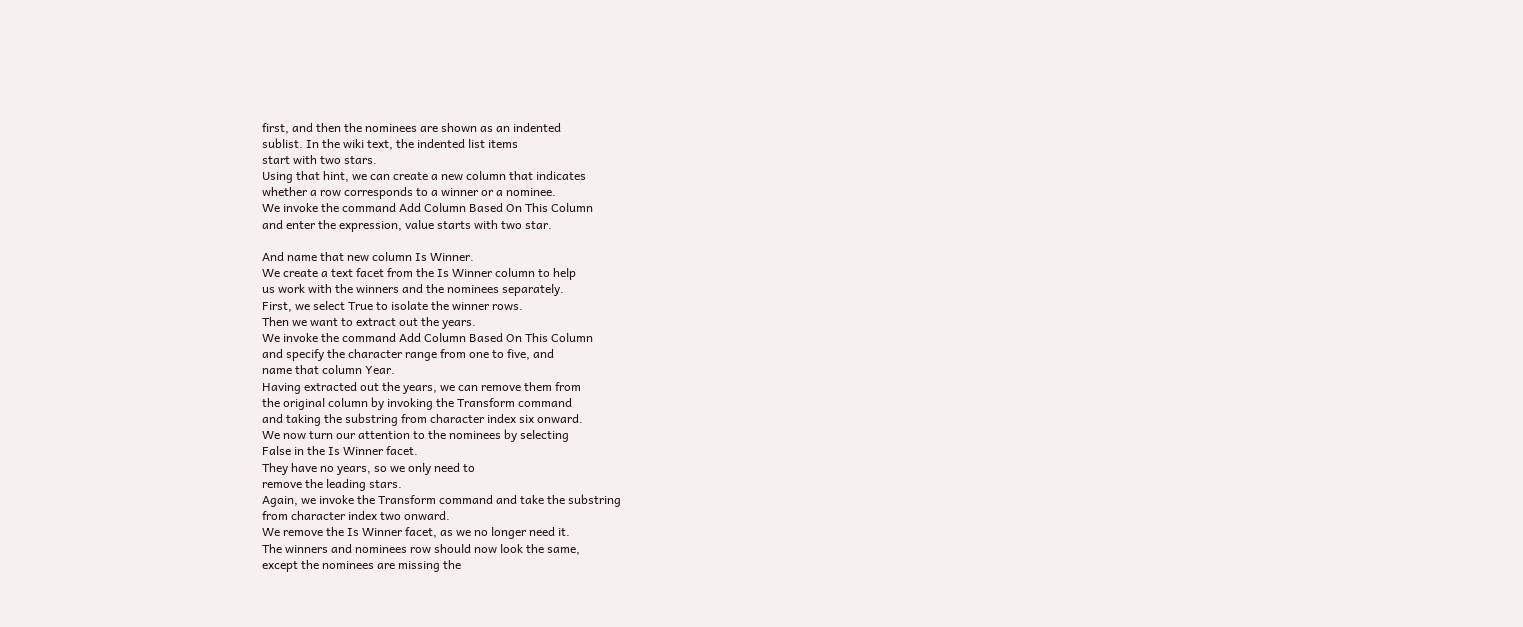first, and then the nominees are shown as an indented
sublist. In the wiki text, the indented list items
start with two stars.
Using that hint, we can create a new column that indicates
whether a row corresponds to a winner or a nominee.
We invoke the command Add Column Based On This Column
and enter the expression, value starts with two star.

And name that new column Is Winner.
We create a text facet from the Is Winner column to help
us work with the winners and the nominees separately.
First, we select True to isolate the winner rows.
Then we want to extract out the years.
We invoke the command Add Column Based On This Column
and specify the character range from one to five, and
name that column Year.
Having extracted out the years, we can remove them from
the original column by invoking the Transform command
and taking the substring from character index six onward.
We now turn our attention to the nominees by selecting
False in the Is Winner facet.
They have no years, so we only need to
remove the leading stars.
Again, we invoke the Transform command and take the substring
from character index two onward.
We remove the Is Winner facet, as we no longer need it.
The winners and nominees row should now look the same,
except the nominees are missing the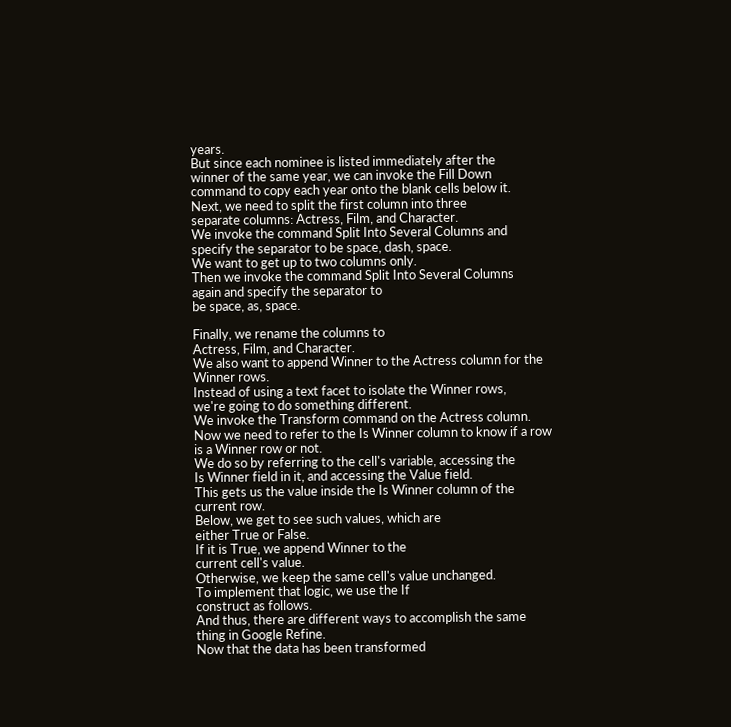years.
But since each nominee is listed immediately after the
winner of the same year, we can invoke the Fill Down
command to copy each year onto the blank cells below it.
Next, we need to split the first column into three
separate columns: Actress, Film, and Character.
We invoke the command Split Into Several Columns and
specify the separator to be space, dash, space.
We want to get up to two columns only.
Then we invoke the command Split Into Several Columns
again and specify the separator to
be space, as, space.

Finally, we rename the columns to
Actress, Film, and Character.
We also want to append Winner to the Actress column for the
Winner rows.
Instead of using a text facet to isolate the Winner rows,
we're going to do something different.
We invoke the Transform command on the Actress column.
Now we need to refer to the Is Winner column to know if a row
is a Winner row or not.
We do so by referring to the cell's variable, accessing the
Is Winner field in it, and accessing the Value field.
This gets us the value inside the Is Winner column of the
current row.
Below, we get to see such values, which are
either True or False.
If it is True, we append Winner to the
current cell's value.
Otherwise, we keep the same cell's value unchanged.
To implement that logic, we use the If
construct as follows.
And thus, there are different ways to accomplish the same
thing in Google Refine.
Now that the data has been transformed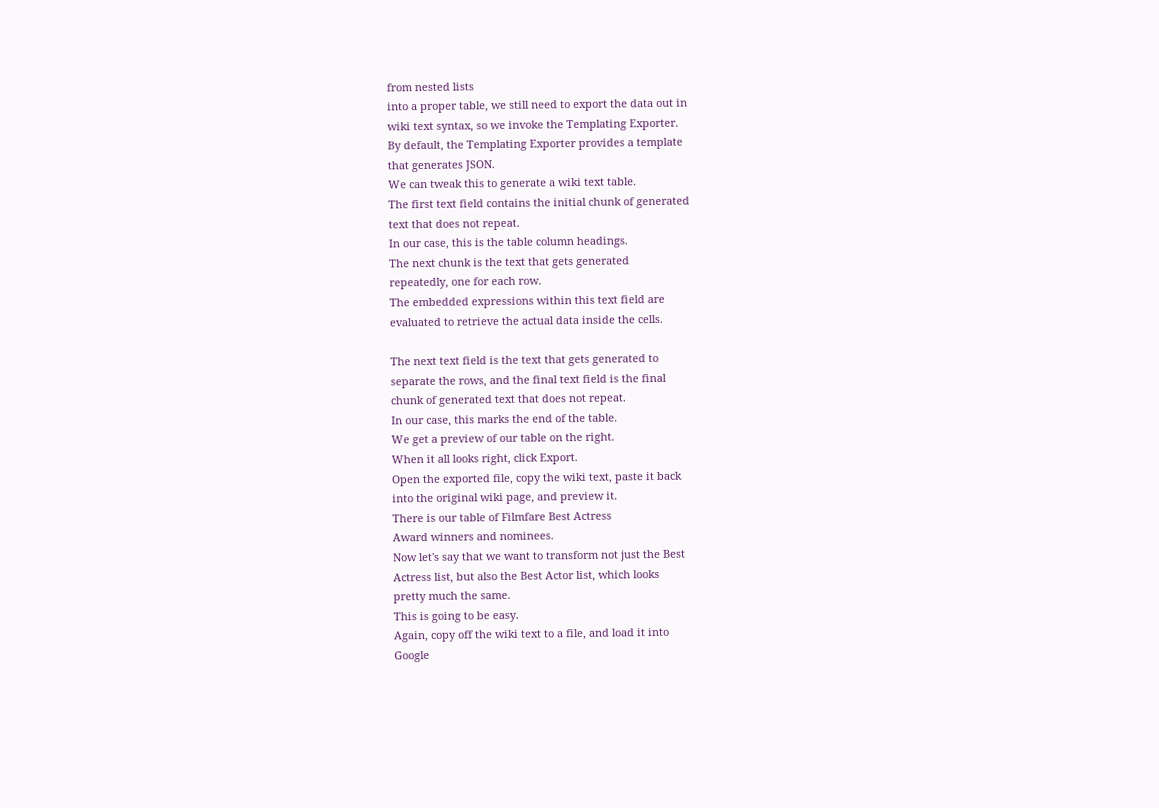from nested lists
into a proper table, we still need to export the data out in
wiki text syntax, so we invoke the Templating Exporter.
By default, the Templating Exporter provides a template
that generates JSON.
We can tweak this to generate a wiki text table.
The first text field contains the initial chunk of generated
text that does not repeat.
In our case, this is the table column headings.
The next chunk is the text that gets generated
repeatedly, one for each row.
The embedded expressions within this text field are
evaluated to retrieve the actual data inside the cells.

The next text field is the text that gets generated to
separate the rows, and the final text field is the final
chunk of generated text that does not repeat.
In our case, this marks the end of the table.
We get a preview of our table on the right.
When it all looks right, click Export.
Open the exported file, copy the wiki text, paste it back
into the original wiki page, and preview it.
There is our table of Filmfare Best Actress
Award winners and nominees.
Now let's say that we want to transform not just the Best
Actress list, but also the Best Actor list, which looks
pretty much the same.
This is going to be easy.
Again, copy off the wiki text to a file, and load it into
Google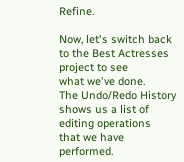Refine.

Now, let's switch back to the Best Actresses project to see
what we've done.
The Undo/Redo History shows us a list of editing operations
that we have performed.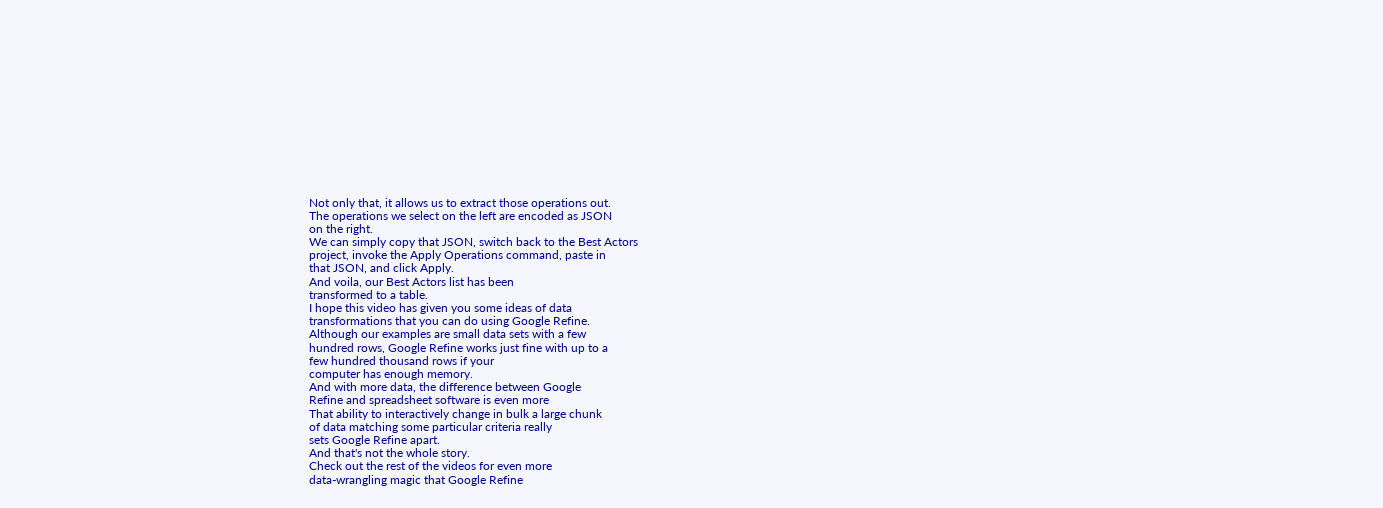Not only that, it allows us to extract those operations out.
The operations we select on the left are encoded as JSON
on the right.
We can simply copy that JSON, switch back to the Best Actors
project, invoke the Apply Operations command, paste in
that JSON, and click Apply.
And voila, our Best Actors list has been
transformed to a table.
I hope this video has given you some ideas of data
transformations that you can do using Google Refine.
Although our examples are small data sets with a few
hundred rows, Google Refine works just fine with up to a
few hundred thousand rows if your
computer has enough memory.
And with more data, the difference between Google
Refine and spreadsheet software is even more
That ability to interactively change in bulk a large chunk
of data matching some particular criteria really
sets Google Refine apart.
And that's not the whole story.
Check out the rest of the videos for even more
data-wrangling magic that Google Refine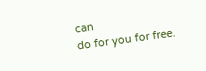can
do for you for free.